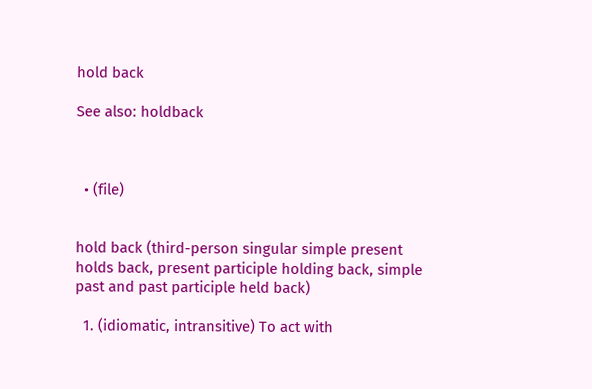hold back

See also: holdback



  • (file)


hold back (third-person singular simple present holds back, present participle holding back, simple past and past participle held back)

  1. (idiomatic, intransitive) To act with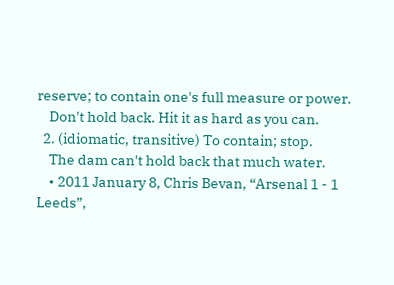reserve; to contain one's full measure or power.
    Don't hold back. Hit it as hard as you can.
  2. (idiomatic, transitive) To contain; stop.
    The dam can't hold back that much water.
    • 2011 January 8, Chris Bevan, “Arsenal 1 - 1 Leeds”,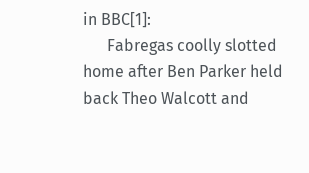in BBC[1]:
      Fabregas coolly slotted home after Ben Parker held back Theo Walcott and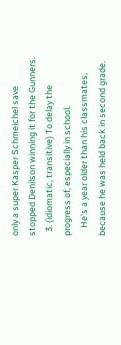only a super Kasper Schmeichel save stopped Denilson winning it for the Gunners.
  3. (idiomatic, transitive) To delay the progress of, especially in school.
    He's a year older than his classmates, because he was held back in second grade.